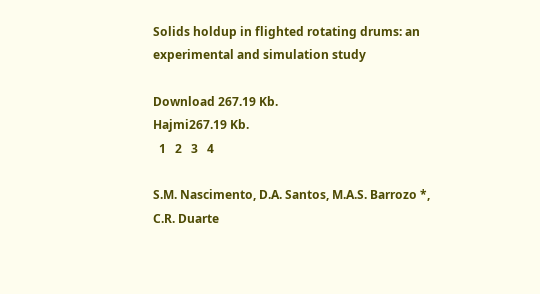Solids holdup in flighted rotating drums: an experimental and simulation study

Download 267.19 Kb.
Hajmi267.19 Kb.
  1   2   3   4

S.M. Nascimento, D.A. Santos, M.A.S. Barrozo *, C.R. Duarte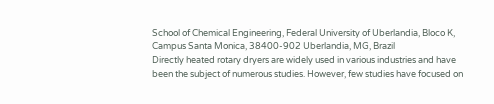School of Chemical Engineering, Federal University of Uberlandia, Bloco K, Campus Santa Monica, 38400-902 Uberlandia, MG, Brazil
Directly heated rotary dryers are widely used in various industries and have been the subject of numerous studies. However, few studies have focused on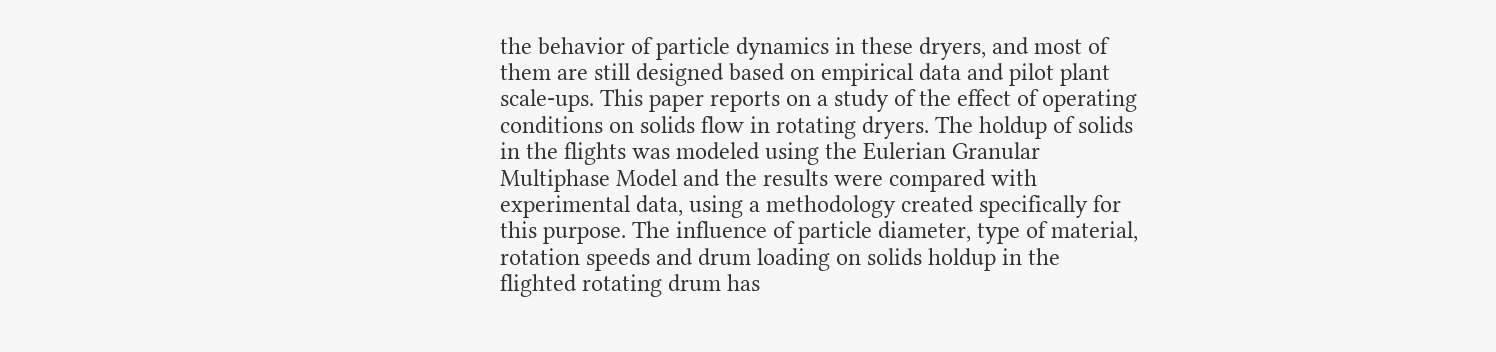the behavior of particle dynamics in these dryers, and most of them are still designed based on empirical data and pilot plant scale-ups. This paper reports on a study of the effect of operating conditions on solids flow in rotating dryers. The holdup of solids in the flights was modeled using the Eulerian Granular Multiphase Model and the results were compared with experimental data, using a methodology created specifically for this purpose. The influence of particle diameter, type of material, rotation speeds and drum loading on solids holdup in the flighted rotating drum has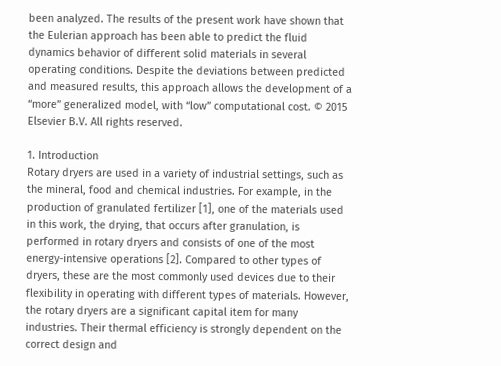been analyzed. The results of the present work have shown that the Eulerian approach has been able to predict the fluid dynamics behavior of different solid materials in several operating conditions. Despite the deviations between predicted and measured results, this approach allows the development of a “more” generalized model, with “low” computational cost. © 2015 Elsevier B.V. All rights reserved.

1. Introduction
Rotary dryers are used in a variety of industrial settings, such as the mineral, food and chemical industries. For example, in the production of granulated fertilizer [1], one of the materials used in this work, the drying, that occurs after granulation, is performed in rotary dryers and consists of one of the most energy-intensive operations [2]. Compared to other types of dryers, these are the most commonly used devices due to their flexibility in operating with different types of materials. However, the rotary dryers are a significant capital item for many industries. Their thermal efficiency is strongly dependent on the correct design and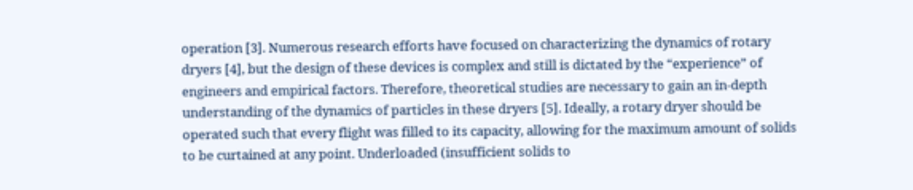operation [3]. Numerous research efforts have focused on characterizing the dynamics of rotary dryers [4], but the design of these devices is complex and still is dictated by the “experience” of engineers and empirical factors. Therefore, theoretical studies are necessary to gain an in-depth understanding of the dynamics of particles in these dryers [5]. Ideally, a rotary dryer should be operated such that every flight was filled to its capacity, allowing for the maximum amount of solids to be curtained at any point. Underloaded (insufficient solids to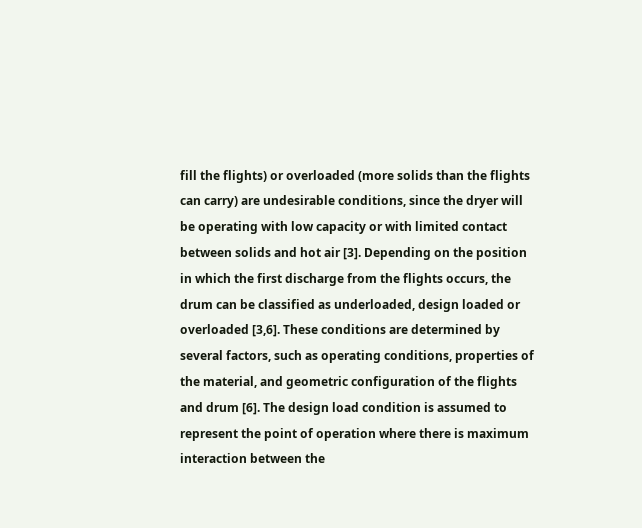fill the flights) or overloaded (more solids than the flights can carry) are undesirable conditions, since the dryer will be operating with low capacity or with limited contact between solids and hot air [3]. Depending on the position in which the first discharge from the flights occurs, the drum can be classified as underloaded, design loaded or overloaded [3,6]. These conditions are determined by several factors, such as operating conditions, properties of the material, and geometric configuration of the flights and drum [6]. The design load condition is assumed to represent the point of operation where there is maximum interaction between the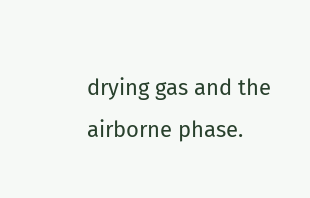drying gas and the airborne phase.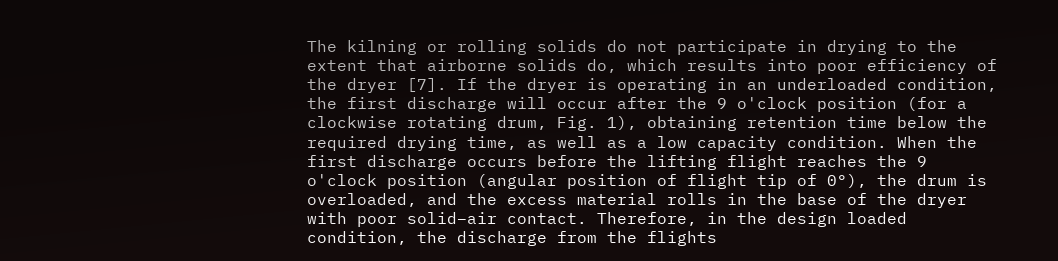The kilning or rolling solids do not participate in drying to the extent that airborne solids do, which results into poor efficiency of the dryer [7]. If the dryer is operating in an underloaded condition, the first discharge will occur after the 9 o'clock position (for a clockwise rotating drum, Fig. 1), obtaining retention time below the required drying time, as well as a low capacity condition. When the first discharge occurs before the lifting flight reaches the 9 o'clock position (angular position of flight tip of 0°), the drum is overloaded, and the excess material rolls in the base of the dryer with poor solid–air contact. Therefore, in the design loaded condition, the discharge from the flights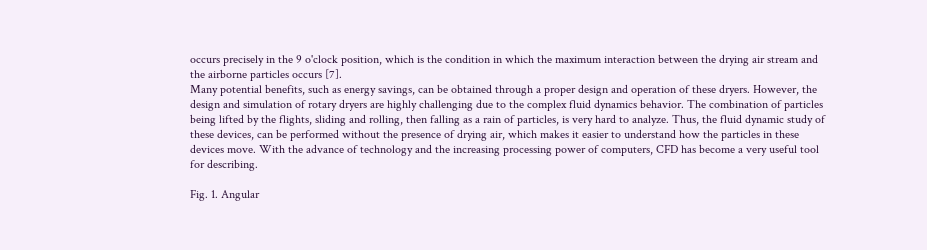occurs precisely in the 9 o'clock position, which is the condition in which the maximum interaction between the drying air stream and the airborne particles occurs [7].
Many potential benefits, such as energy savings, can be obtained through a proper design and operation of these dryers. However, the design and simulation of rotary dryers are highly challenging due to the complex fluid dynamics behavior. The combination of particles being lifted by the flights, sliding and rolling, then falling as a rain of particles, is very hard to analyze. Thus, the fluid dynamic study of these devices, can be performed without the presence of drying air, which makes it easier to understand how the particles in these devices move. With the advance of technology and the increasing processing power of computers, CFD has become a very useful tool for describing.

Fig. 1. Angular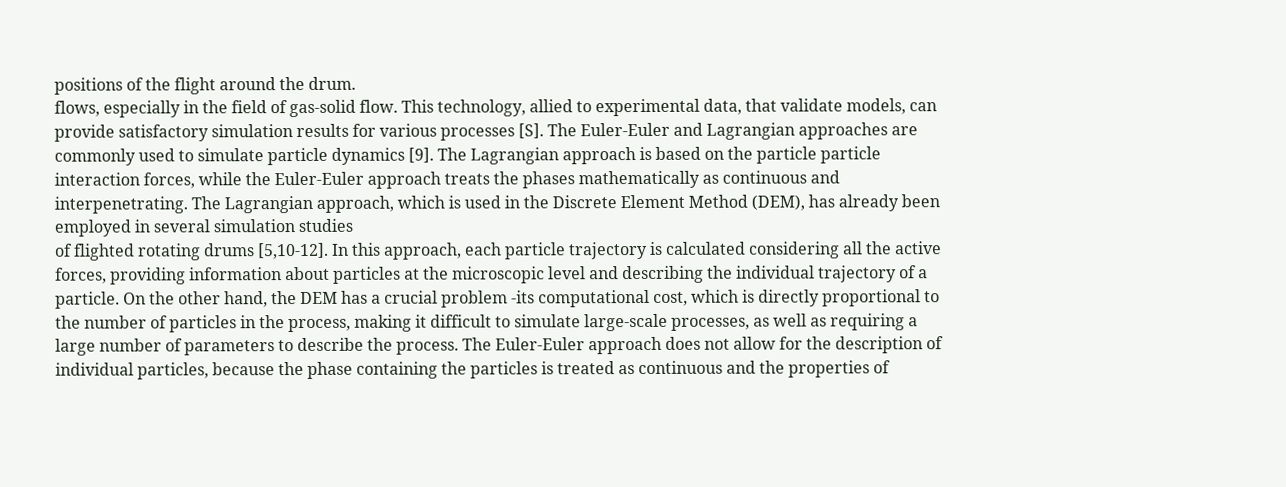positions of the flight around the drum.
flows, especially in the field of gas-solid flow. This technology, allied to experimental data, that validate models, can provide satisfactory simulation results for various processes [S]. The Euler-Euler and Lagrangian approaches are commonly used to simulate particle dynamics [9]. The Lagrangian approach is based on the particle particle interaction forces, while the Euler-Euler approach treats the phases mathematically as continuous and interpenetrating. The Lagrangian approach, which is used in the Discrete Element Method (DEM), has already been employed in several simulation studies
of flighted rotating drums [5,10-12]. In this approach, each particle trajectory is calculated considering all the active forces, providing information about particles at the microscopic level and describing the individual trajectory of a particle. On the other hand, the DEM has a crucial problem -its computational cost, which is directly proportional to the number of particles in the process, making it difficult to simulate large-scale processes, as well as requiring a large number of parameters to describe the process. The Euler-Euler approach does not allow for the description of individual particles, because the phase containing the particles is treated as continuous and the properties of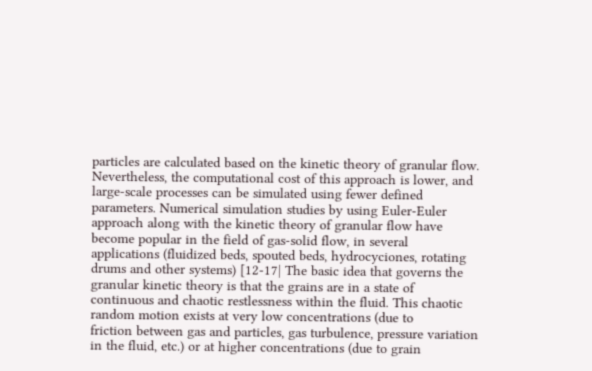particles are calculated based on the kinetic theory of granular flow. Nevertheless, the computational cost of this approach is lower, and large-scale processes can be simulated using fewer defined parameters. Numerical simulation studies by using Euler-Euler approach along with the kinetic theory of granular flow have become popular in the field of gas-solid flow, in several applications (fluidized beds, spouted beds, hydrocyciones, rotating drums and other systems) [12-17| The basic idea that governs the granular kinetic theory is that the grains are in a state of continuous and chaotic restlessness within the fluid. This chaotic random motion exists at very low concentrations (due to
friction between gas and particles, gas turbulence, pressure variation in the fluid, etc.) or at higher concentrations (due to grain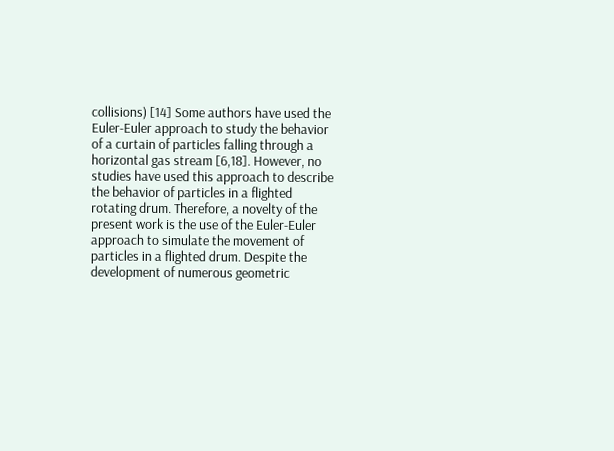collisions) [14] Some authors have used the Euler-Euler approach to study the behavior of a curtain of particles falling through a horizontal gas stream [6,18]. However, no studies have used this approach to describe the behavior of particles in a flighted rotating drum. Therefore, a novelty of the present work is the use of the Euler-Euler approach to simulate the movement of particles in a flighted drum. Despite the development of numerous geometric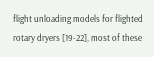flight unloading models for flighted rotary dryers [19-22], most of these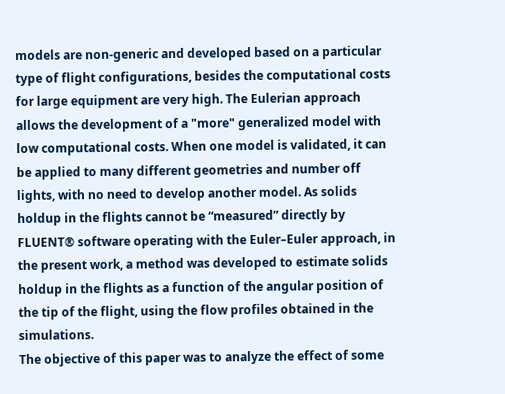models are non-generic and developed based on a particular type of flight configurations, besides the computational costs for large equipment are very high. The Eulerian approach allows the development of a "more" generalized model with low computational costs. When one model is validated, it can be applied to many different geometries and number off lights, with no need to develop another model. As solids holdup in the flights cannot be “measured” directly by FLUENT® software operating with the Euler–Euler approach, in the present work, a method was developed to estimate solids holdup in the flights as a function of the angular position of the tip of the flight, using the flow profiles obtained in the simulations.
The objective of this paper was to analyze the effect of some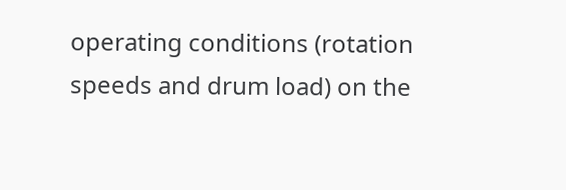operating conditions (rotation speeds and drum load) on the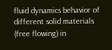fluid dynamics behavior of different solid materials (free flowing) in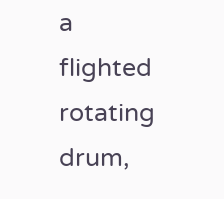a flighted rotating drum,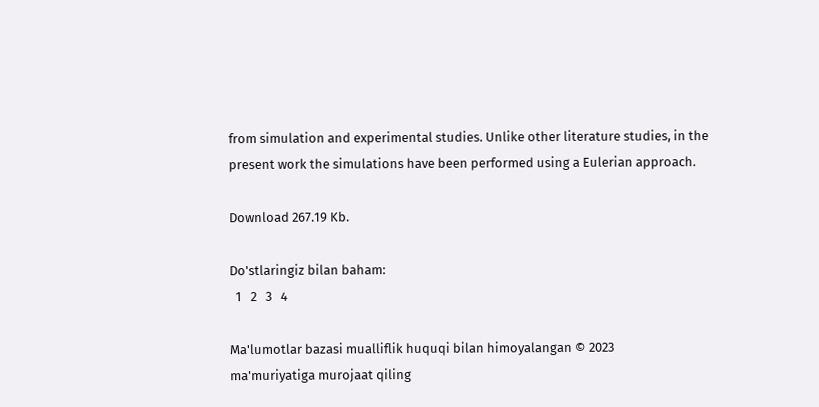from simulation and experimental studies. Unlike other literature studies, in the present work the simulations have been performed using a Eulerian approach.

Download 267.19 Kb.

Do'stlaringiz bilan baham:
  1   2   3   4

Ma'lumotlar bazasi mualliflik huquqi bilan himoyalangan © 2023
ma'muriyatiga murojaat qiling